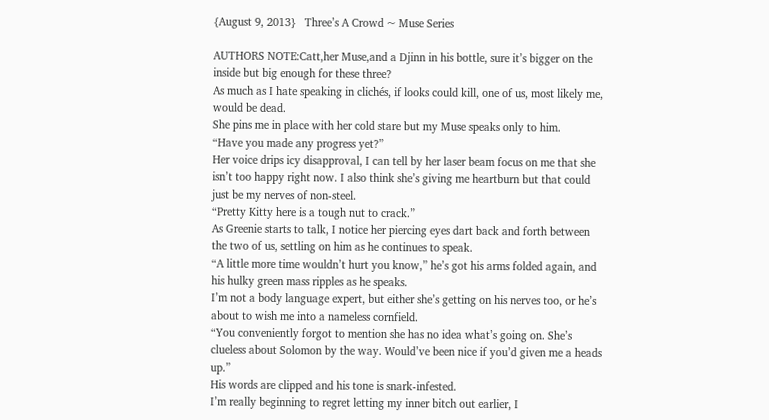{August 9, 2013}   Three’s A Crowd ~ Muse Series

AUTHORS NOTE:Catt,her Muse,and a Djinn in his bottle, sure it’s bigger on the inside but big enough for these three?
As much as I hate speaking in clichés, if looks could kill, one of us, most likely me, would be dead.
She pins me in place with her cold stare but my Muse speaks only to him.
“Have you made any progress yet?”
Her voice drips icy disapproval, I can tell by her laser beam focus on me that she isn’t too happy right now. I also think she’s giving me heartburn but that could just be my nerves of non-steel.
“Pretty Kitty here is a tough nut to crack.”
As Greenie starts to talk, I notice her piercing eyes dart back and forth between the two of us, settling on him as he continues to speak.
“A little more time wouldn’t hurt you know,” he’s got his arms folded again, and his hulky green mass ripples as he speaks.
I’m not a body language expert, but either she’s getting on his nerves too, or he’s about to wish me into a nameless cornfield.
“You conveniently forgot to mention she has no idea what’s going on. She’s clueless about Solomon by the way. Would’ve been nice if you’d given me a heads up.”
His words are clipped and his tone is snark-infested.
I’m really beginning to regret letting my inner bitch out earlier, I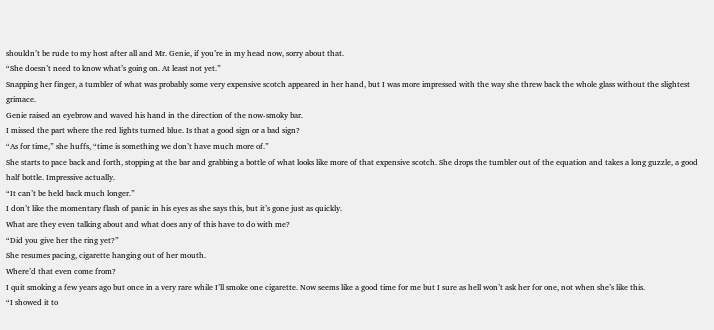shouldn’t be rude to my host after all and Mr. Genie, if you’re in my head now, sorry about that.
“She doesn’t need to know what’s going on. At least not yet.”
Snapping her finger, a tumbler of what was probably some very expensive scotch appeared in her hand, but I was more impressed with the way she threw back the whole glass without the slightest grimace.
Genie raised an eyebrow and waved his hand in the direction of the now-smoky bar.
I missed the part where the red lights turned blue. Is that a good sign or a bad sign?
“As for time,” she huffs, “time is something we don’t have much more of.”
She starts to pace back and forth, stopping at the bar and grabbing a bottle of what looks like more of that expensive scotch. She drops the tumbler out of the equation and takes a long guzzle, a good half bottle. Impressive actually.
“It can’t be held back much longer.”
I don’t like the momentary flash of panic in his eyes as she says this, but it’s gone just as quickly.
What are they even talking about and what does any of this have to do with me?
“Did you give her the ring yet?”
She resumes pacing, cigarette hanging out of her mouth.
Where’d that even come from?
I quit smoking a few years ago but once in a very rare while I’ll smoke one cigarette. Now seems like a good time for me but I sure as hell won’t ask her for one, not when she’s like this.
“I showed it to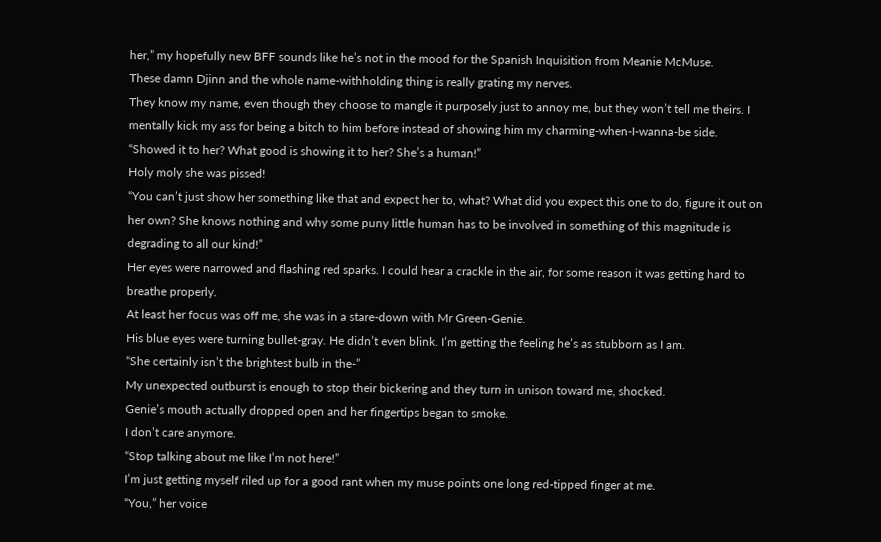her,” my hopefully new BFF sounds like he’s not in the mood for the Spanish Inquisition from Meanie McMuse.
These damn Djinn and the whole name-withholding thing is really grating my nerves.
They know my name, even though they choose to mangle it purposely just to annoy me, but they won’t tell me theirs. I mentally kick my ass for being a bitch to him before instead of showing him my charming-when-I-wanna-be side.
“Showed it to her? What good is showing it to her? She’s a human!”
Holy moly she was pissed!
“You can’t just show her something like that and expect her to, what? What did you expect this one to do, figure it out on her own? She knows nothing and why some puny little human has to be involved in something of this magnitude is degrading to all our kind!”
Her eyes were narrowed and flashing red sparks. I could hear a crackle in the air, for some reason it was getting hard to breathe properly.
At least her focus was off me, she was in a stare-down with Mr Green-Genie.
His blue eyes were turning bullet-gray. He didn’t even blink. I’m getting the feeling he’s as stubborn as I am.
“She certainly isn’t the brightest bulb in the-”
My unexpected outburst is enough to stop their bickering and they turn in unison toward me, shocked.
Genie’s mouth actually dropped open and her fingertips began to smoke.
I don’t care anymore.
“Stop talking about me like I’m not here!”
I’m just getting myself riled up for a good rant when my muse points one long red-tipped finger at me.
“You,” her voice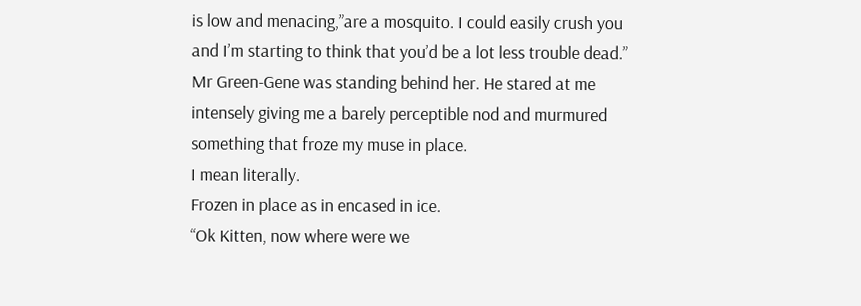is low and menacing,”are a mosquito. I could easily crush you and I’m starting to think that you’d be a lot less trouble dead.”
Mr Green-Gene was standing behind her. He stared at me intensely giving me a barely perceptible nod and murmured something that froze my muse in place.
I mean literally.
Frozen in place as in encased in ice.
“Ok Kitten, now where were we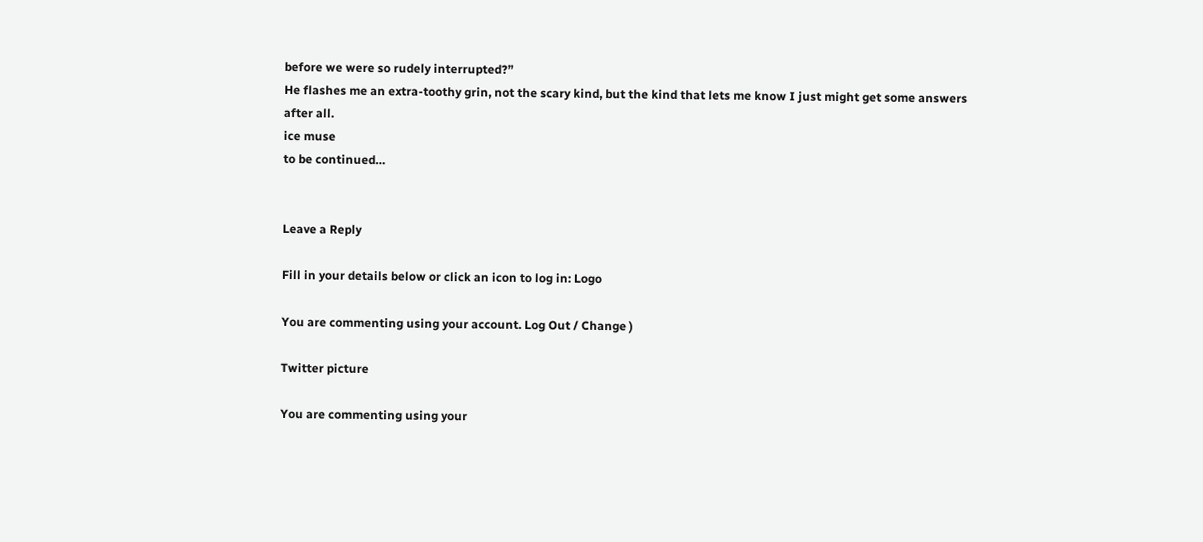before we were so rudely interrupted?”
He flashes me an extra-toothy grin, not the scary kind, but the kind that lets me know I just might get some answers after all.
ice muse
to be continued…


Leave a Reply

Fill in your details below or click an icon to log in: Logo

You are commenting using your account. Log Out / Change )

Twitter picture

You are commenting using your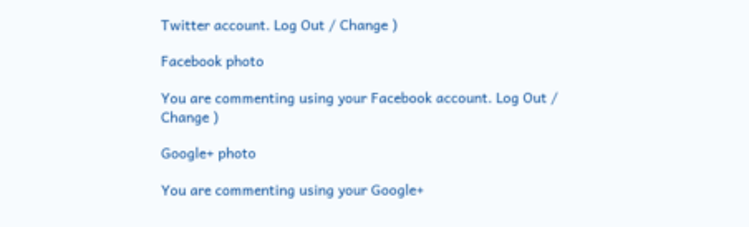Twitter account. Log Out / Change )

Facebook photo

You are commenting using your Facebook account. Log Out / Change )

Google+ photo

You are commenting using your Google+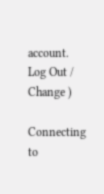account. Log Out / Change )

Connecting to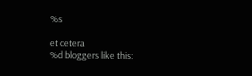%s

et cetera
%d bloggers like this: